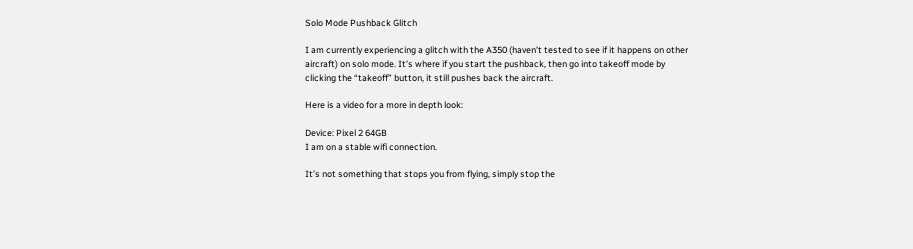Solo Mode Pushback Glitch

I am currently experiencing a glitch with the A350 (haven’t tested to see if it happens on other aircraft) on solo mode. It’s where if you start the pushback, then go into takeoff mode by clicking the “takeoff” button, it still pushes back the aircraft.

Here is a video for a more in depth look:

Device: Pixel 2 64GB
I am on a stable wifi connection.

It’s not something that stops you from flying, simply stop the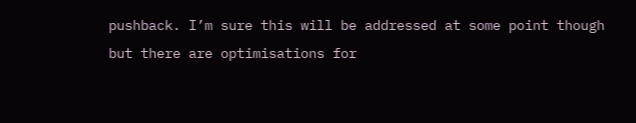pushback. I’m sure this will be addressed at some point though but there are optimisations for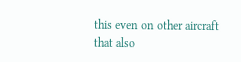this even on other aircraft that also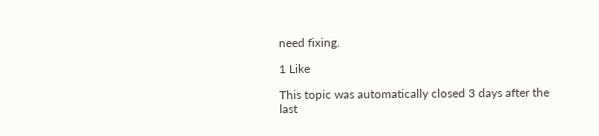need fixing.

1 Like

This topic was automatically closed 3 days after the last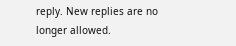reply. New replies are no longer allowed.